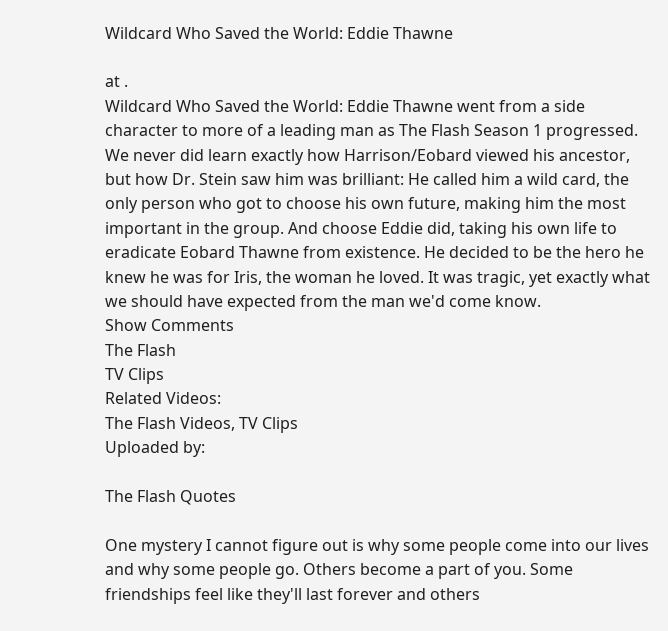Wildcard Who Saved the World: Eddie Thawne

at .
Wildcard Who Saved the World: Eddie Thawne went from a side character to more of a leading man as The Flash Season 1 progressed. We never did learn exactly how Harrison/Eobard viewed his ancestor, but how Dr. Stein saw him was brilliant: He called him a wild card, the only person who got to choose his own future, making him the most important in the group. And choose Eddie did, taking his own life to eradicate Eobard Thawne from existence. He decided to be the hero he knew he was for Iris, the woman he loved. It was tragic, yet exactly what we should have expected from the man we'd come know.
Show Comments
The Flash
TV Clips
Related Videos:
The Flash Videos, TV Clips
Uploaded by:

The Flash Quotes

One mystery I cannot figure out is why some people come into our lives and why some people go. Others become a part of you. Some friendships feel like they'll last forever and others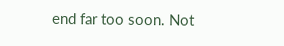end far too soon. Not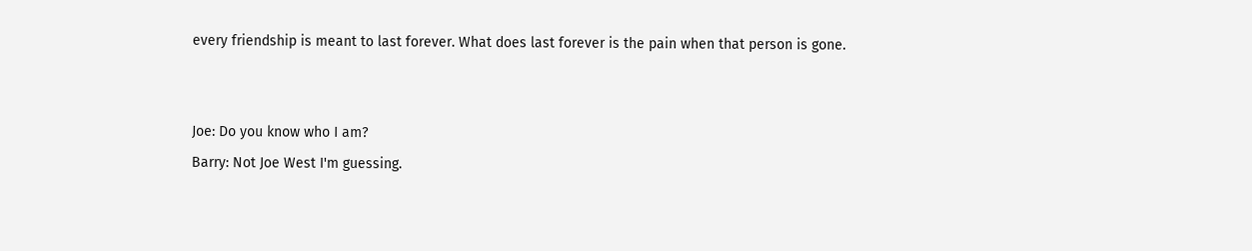every friendship is meant to last forever. What does last forever is the pain when that person is gone.


Joe: Do you know who I am?
Barry: Not Joe West I'm guessing.